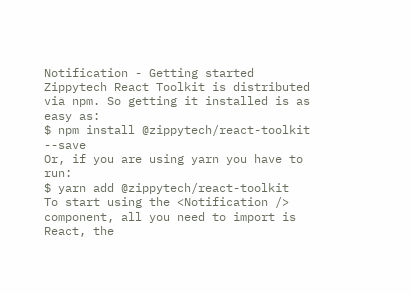Notification - Getting started
Zippytech React Toolkit is distributed via npm. So getting it installed is as easy as:
$ npm install @zippytech/react-toolkit --save
Or, if you are using yarn you have to run:
$ yarn add @zippytech/react-toolkit
To start using the <Notification /> component, all you need to import is React, the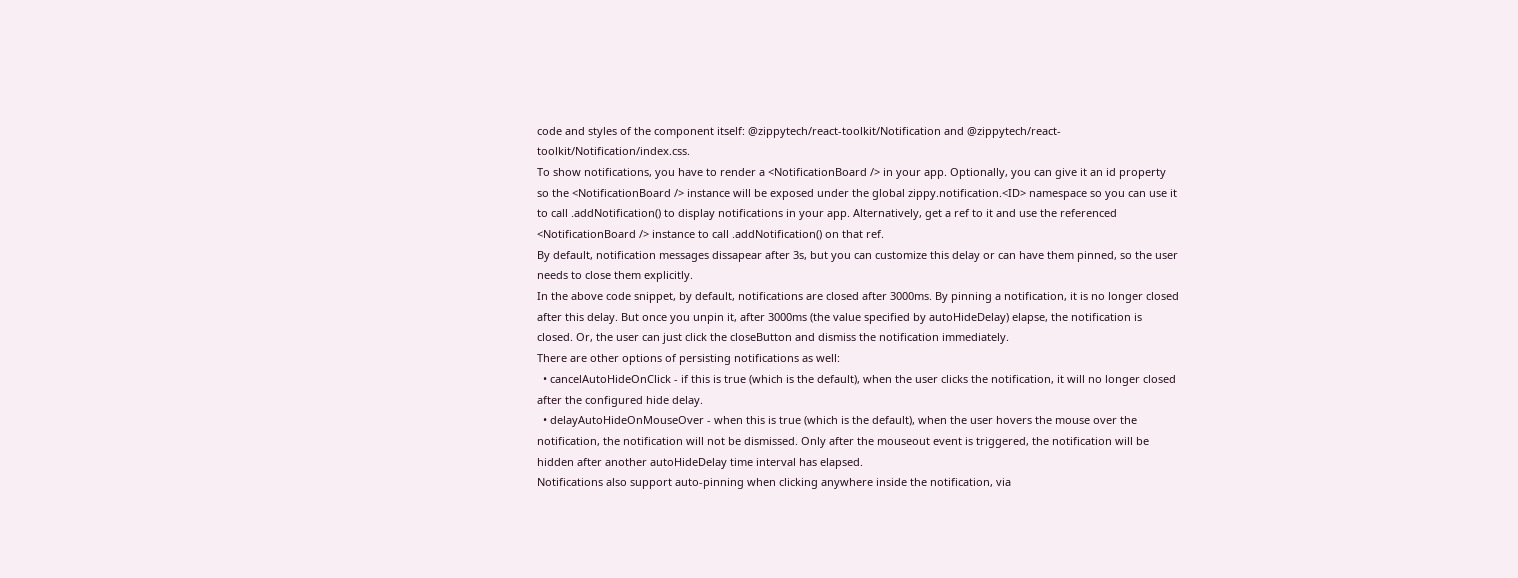code and styles of the component itself: @zippytech/react-toolkit/Notification and @zippytech/react-toolkit/Notification/index.css.
To show notifications, you have to render a <NotificationBoard /> in your app. Optionally, you can give it an id property so the <NotificationBoard /> instance will be exposed under the global zippy.notification.<ID> namespace so you can use it to call .addNotification() to display notifications in your app. Alternatively, get a ref to it and use the referenced <NotificationBoard /> instance to call .addNotification() on that ref.
By default, notification messages dissapear after 3s, but you can customize this delay or can have them pinned, so the user needs to close them explicitly.
In the above code snippet, by default, notifications are closed after 3000ms. By pinning a notification, it is no longer closed after this delay. But once you unpin it, after 3000ms (the value specified by autoHideDelay) elapse, the notification is closed. Or, the user can just click the closeButton and dismiss the notification immediately.
There are other options of persisting notifications as well:
  • cancelAutoHideOnClick - if this is true (which is the default), when the user clicks the notification, it will no longer closed after the configured hide delay.
  • delayAutoHideOnMouseOver - when this is true (which is the default), when the user hovers the mouse over the notification, the notification will not be dismissed. Only after the mouseout event is triggered, the notification will be hidden after another autoHideDelay time interval has elapsed.
Notifications also support auto-pinning when clicking anywhere inside the notification, via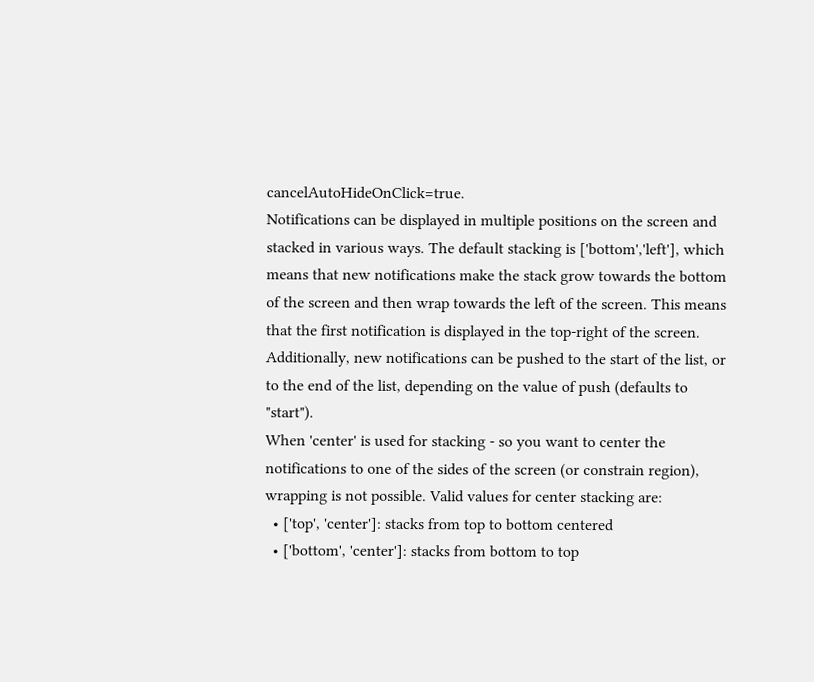cancelAutoHideOnClick=true.
Notifications can be displayed in multiple positions on the screen and stacked in various ways. The default stacking is ['bottom','left'], which means that new notifications make the stack grow towards the bottom of the screen and then wrap towards the left of the screen. This means that the first notification is displayed in the top-right of the screen.
Additionally, new notifications can be pushed to the start of the list, or to the end of the list, depending on the value of push (defaults to "start").
When 'center' is used for stacking - so you want to center the notifications to one of the sides of the screen (or constrain region), wrapping is not possible. Valid values for center stacking are:
  • ['top', 'center']: stacks from top to bottom centered
  • ['bottom', 'center']: stacks from bottom to top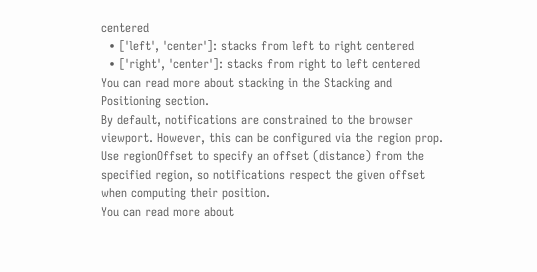centered
  • ['left', 'center']: stacks from left to right centered
  • ['right', 'center']: stacks from right to left centered
You can read more about stacking in the Stacking and Positioning section.
By default, notifications are constrained to the browser viewport. However, this can be configured via the region prop.
Use regionOffset to specify an offset (distance) from the specified region, so notifications respect the given offset when computing their position.
You can read more about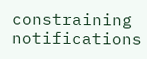constraining notifications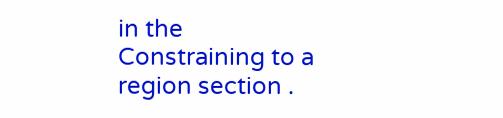in the Constraining to a region section .